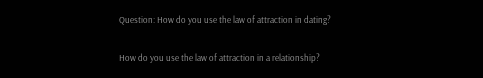Question: How do you use the law of attraction in dating?

How do you use the law of attraction in a relationship?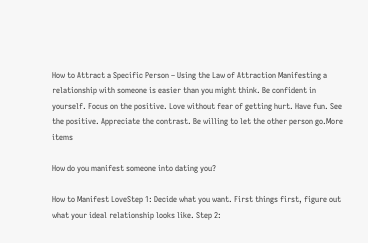How to Attract a Specific Person – Using the Law of Attraction Manifesting a relationship with someone is easier than you might think. Be confident in yourself. Focus on the positive. Love without fear of getting hurt. Have fun. See the positive. Appreciate the contrast. Be willing to let the other person go.More items

How do you manifest someone into dating you?

How to Manifest LoveStep 1: Decide what you want. First things first, figure out what your ideal relationship looks like. Step 2: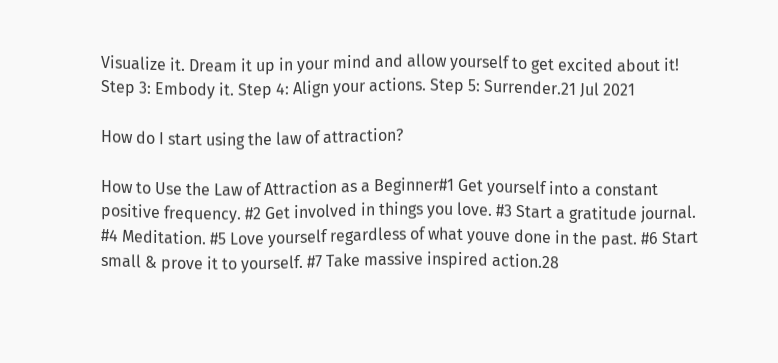Visualize it. Dream it up in your mind and allow yourself to get excited about it! Step 3: Embody it. Step 4: Align your actions. Step 5: Surrender.21 Jul 2021

How do I start using the law of attraction?

How to Use the Law of Attraction as a Beginner#1 Get yourself into a constant positive frequency. #2 Get involved in things you love. #3 Start a gratitude journal. #4 Meditation. #5 Love yourself regardless of what youve done in the past. #6 Start small & prove it to yourself. #7 Take massive inspired action.28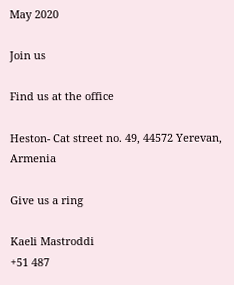May 2020

Join us

Find us at the office

Heston- Cat street no. 49, 44572 Yerevan, Armenia

Give us a ring

Kaeli Mastroddi
+51 487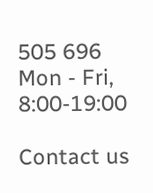505 696
Mon - Fri, 8:00-19:00

Contact us